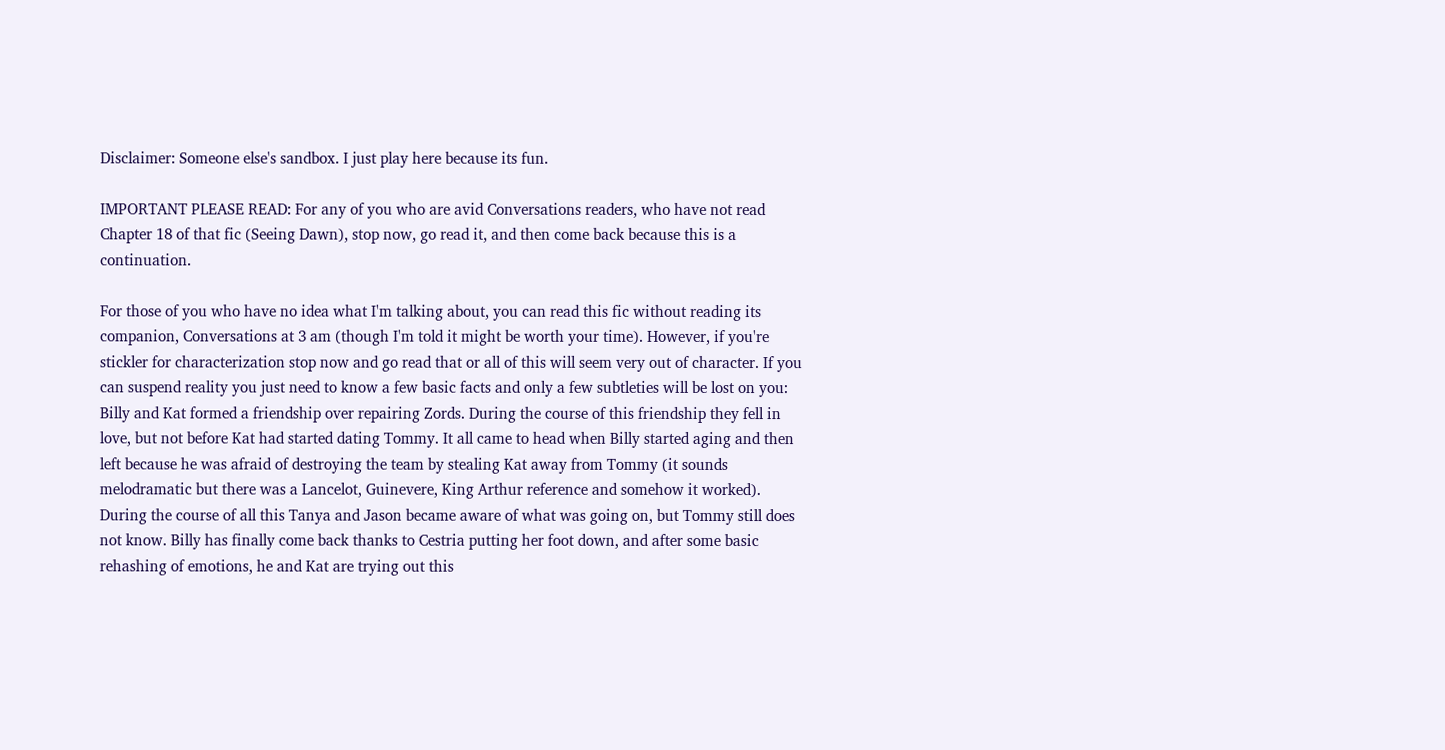Disclaimer: Someone else's sandbox. I just play here because its fun.

IMPORTANT PLEASE READ: For any of you who are avid Conversations readers, who have not read Chapter 18 of that fic (Seeing Dawn), stop now, go read it, and then come back because this is a continuation.

For those of you who have no idea what I'm talking about, you can read this fic without reading its companion, Conversations at 3 am (though I'm told it might be worth your time). However, if you're stickler for characterization stop now and go read that or all of this will seem very out of character. If you can suspend reality you just need to know a few basic facts and only a few subtleties will be lost on you: Billy and Kat formed a friendship over repairing Zords. During the course of this friendship they fell in love, but not before Kat had started dating Tommy. It all came to head when Billy started aging and then left because he was afraid of destroying the team by stealing Kat away from Tommy (it sounds melodramatic but there was a Lancelot, Guinevere, King Arthur reference and somehow it worked). During the course of all this Tanya and Jason became aware of what was going on, but Tommy still does not know. Billy has finally come back thanks to Cestria putting her foot down, and after some basic rehashing of emotions, he and Kat are trying out this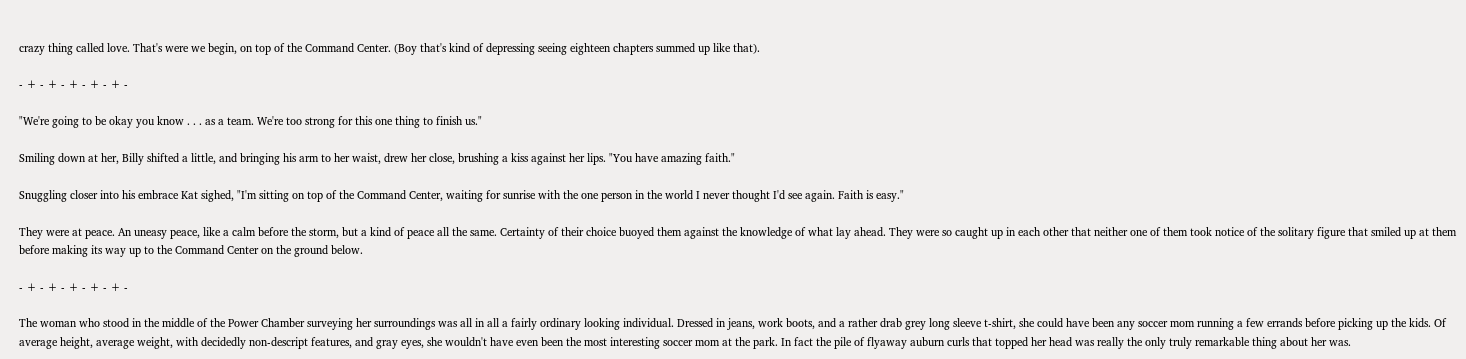crazy thing called love. That's were we begin, on top of the Command Center. (Boy that's kind of depressing seeing eighteen chapters summed up like that).

- + - + - + - + - + -

"We're going to be okay you know . . . as a team. We're too strong for this one thing to finish us."

Smiling down at her, Billy shifted a little, and bringing his arm to her waist, drew her close, brushing a kiss against her lips. "You have amazing faith."

Snuggling closer into his embrace Kat sighed, "I'm sitting on top of the Command Center, waiting for sunrise with the one person in the world I never thought I'd see again. Faith is easy."

They were at peace. An uneasy peace, like a calm before the storm, but a kind of peace all the same. Certainty of their choice buoyed them against the knowledge of what lay ahead. They were so caught up in each other that neither one of them took notice of the solitary figure that smiled up at them before making its way up to the Command Center on the ground below.

- + - + - + - + - + -

The woman who stood in the middle of the Power Chamber surveying her surroundings was all in all a fairly ordinary looking individual. Dressed in jeans, work boots, and a rather drab grey long sleeve t-shirt, she could have been any soccer mom running a few errands before picking up the kids. Of average height, average weight, with decidedly non-descript features, and gray eyes, she wouldn't have even been the most interesting soccer mom at the park. In fact the pile of flyaway auburn curls that topped her head was really the only truly remarkable thing about her was.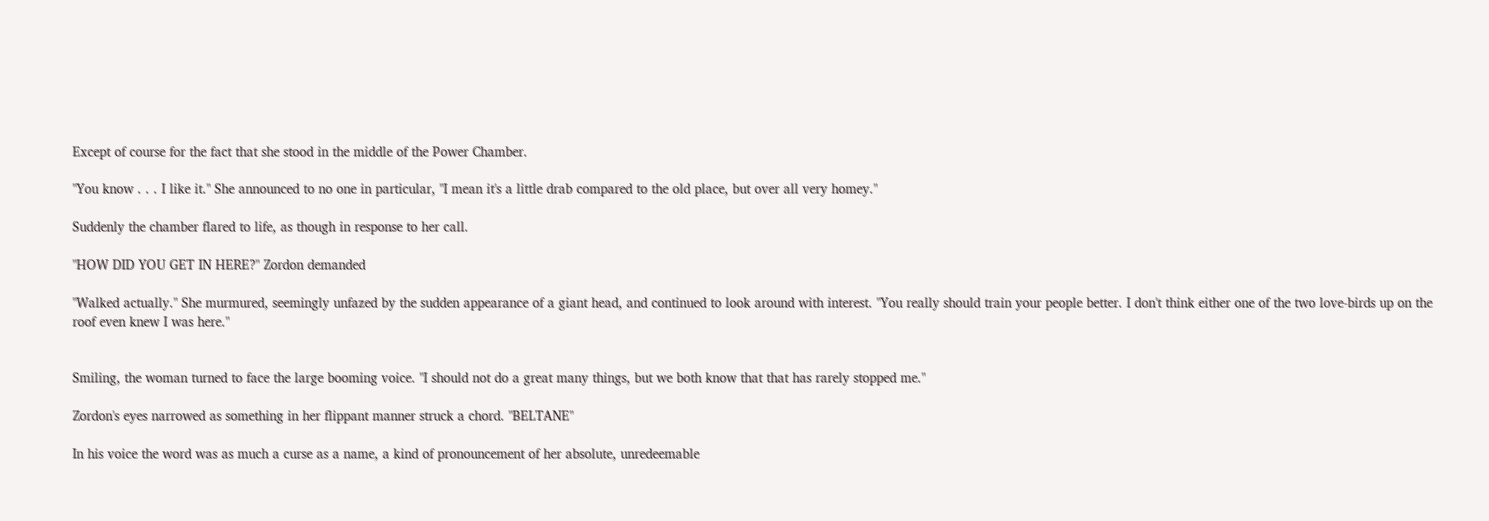Except of course for the fact that she stood in the middle of the Power Chamber.

"You know . . . I like it." She announced to no one in particular, "I mean it's a little drab compared to the old place, but over all very homey."

Suddenly the chamber flared to life, as though in response to her call.

"HOW DID YOU GET IN HERE?" Zordon demanded

"Walked actually." She murmured, seemingly unfazed by the sudden appearance of a giant head, and continued to look around with interest. "You really should train your people better. I don't think either one of the two love-birds up on the roof even knew I was here."


Smiling, the woman turned to face the large booming voice. "I should not do a great many things, but we both know that that has rarely stopped me."

Zordon's eyes narrowed as something in her flippant manner struck a chord. "BELTANE"

In his voice the word was as much a curse as a name, a kind of pronouncement of her absolute, unredeemable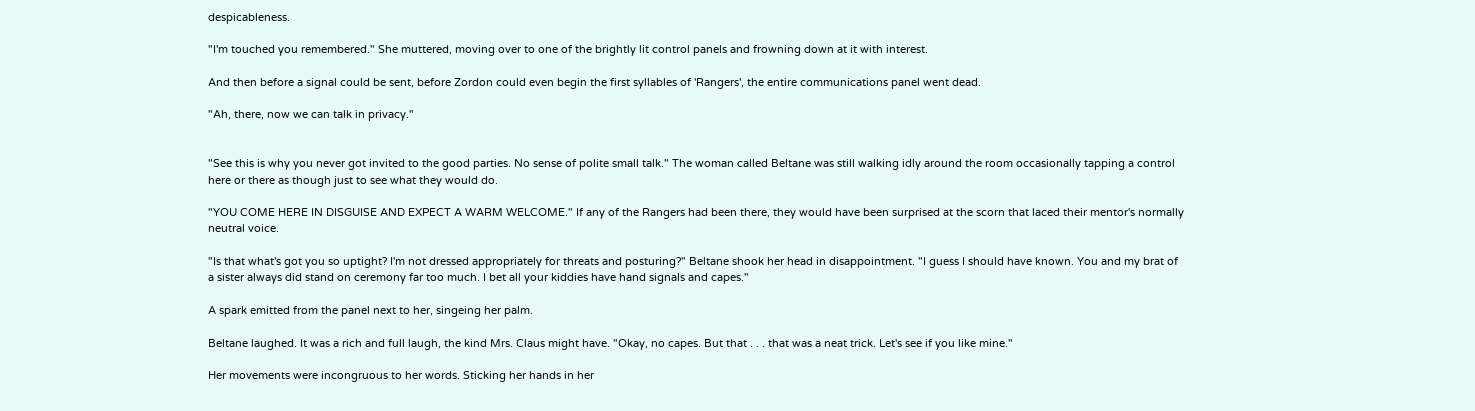despicableness.

"I'm touched you remembered." She muttered, moving over to one of the brightly lit control panels and frowning down at it with interest.

And then before a signal could be sent, before Zordon could even begin the first syllables of 'Rangers', the entire communications panel went dead.

"Ah, there, now we can talk in privacy."


"See this is why you never got invited to the good parties. No sense of polite small talk." The woman called Beltane was still walking idly around the room occasionally tapping a control here or there as though just to see what they would do.

"YOU COME HERE IN DISGUISE AND EXPECT A WARM WELCOME." If any of the Rangers had been there, they would have been surprised at the scorn that laced their mentor's normally neutral voice.

"Is that what's got you so uptight? I'm not dressed appropriately for threats and posturing?" Beltane shook her head in disappointment. "I guess I should have known. You and my brat of a sister always did stand on ceremony far too much. I bet all your kiddies have hand signals and capes."

A spark emitted from the panel next to her, singeing her palm.

Beltane laughed. It was a rich and full laugh, the kind Mrs. Claus might have. "Okay, no capes. But that . . . that was a neat trick. Let's see if you like mine."

Her movements were incongruous to her words. Sticking her hands in her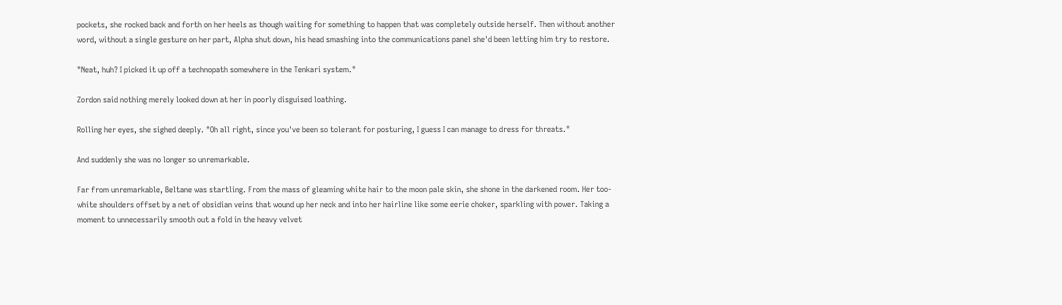pockets, she rocked back and forth on her heels as though waiting for something to happen that was completely outside herself. Then without another word, without a single gesture on her part, Alpha shut down, his head smashing into the communications panel she'd been letting him try to restore.

"Neat, huh? I picked it up off a technopath somewhere in the Tenkari system."

Zordon said nothing merely looked down at her in poorly disguised loathing.

Rolling her eyes, she sighed deeply. "Oh all right, since you've been so tolerant for posturing, I guess I can manage to dress for threats."

And suddenly she was no longer so unremarkable.

Far from unremarkable, Beltane was startling. From the mass of gleaming white hair to the moon pale skin, she shone in the darkened room. Her too-white shoulders offset by a net of obsidian veins that wound up her neck and into her hairline like some eerie choker, sparkling with power. Taking a moment to unnecessarily smooth out a fold in the heavy velvet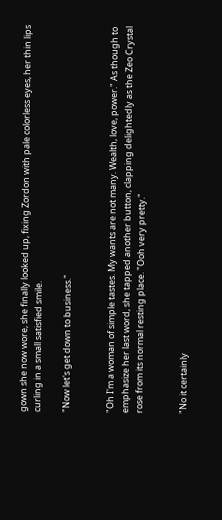gown she now wore, she finally looked up, fixing Zordon with pale colorless eyes, her thin lips curling in a small satisfied smile.

"Now let's get down to business."


"Oh I'm a woman of simple tastes. My wants are not many. Wealth, love, power." As though to emphasize her last word, she tapped another button, clapping delightedly as the Zeo Crystal rose from its normal resting place. "Ooh very pretty."


"No it certainly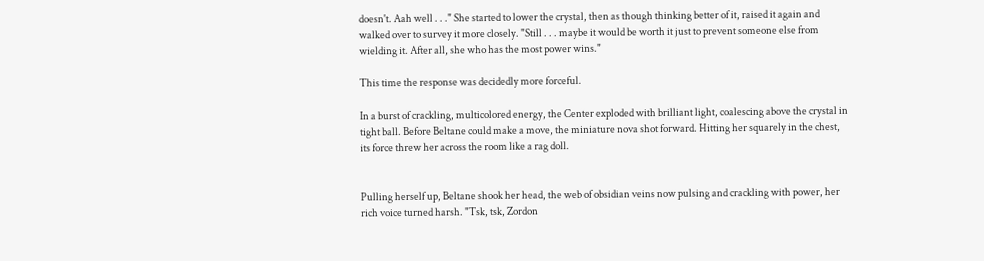doesn't. Aah well . . ." She started to lower the crystal, then as though thinking better of it, raised it again and walked over to survey it more closely. "Still . . . maybe it would be worth it just to prevent someone else from wielding it. After all, she who has the most power wins."

This time the response was decidedly more forceful.

In a burst of crackling, multicolored energy, the Center exploded with brilliant light, coalescing above the crystal in tight ball. Before Beltane could make a move, the miniature nova shot forward. Hitting her squarely in the chest, its force threw her across the room like a rag doll.


Pulling herself up, Beltane shook her head, the web of obsidian veins now pulsing and crackling with power, her rich voice turned harsh. "Tsk, tsk, Zordon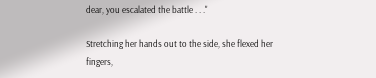dear, you escalated the battle . . ."

Stretching her hands out to the side, she flexed her fingers,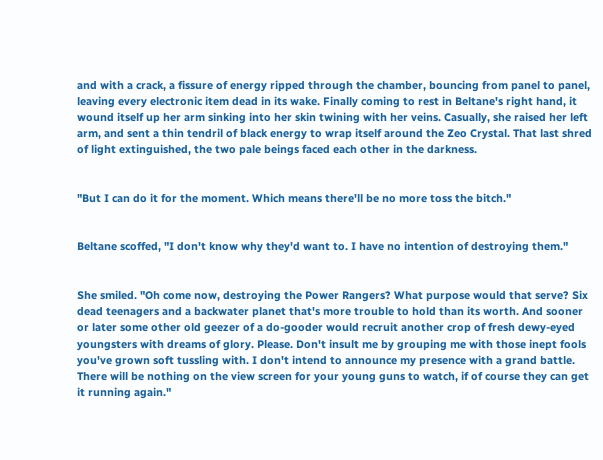and with a crack, a fissure of energy ripped through the chamber, bouncing from panel to panel, leaving every electronic item dead in its wake. Finally coming to rest in Beltane's right hand, it wound itself up her arm sinking into her skin twining with her veins. Casually, she raised her left arm, and sent a thin tendril of black energy to wrap itself around the Zeo Crystal. That last shred of light extinguished, the two pale beings faced each other in the darkness.


"But I can do it for the moment. Which means there'll be no more toss the bitch."


Beltane scoffed, "I don't know why they'd want to. I have no intention of destroying them."


She smiled. "Oh come now, destroying the Power Rangers? What purpose would that serve? Six dead teenagers and a backwater planet that's more trouble to hold than its worth. And sooner or later some other old geezer of a do-gooder would recruit another crop of fresh dewy-eyed youngsters with dreams of glory. Please. Don't insult me by grouping me with those inept fools you've grown soft tussling with. I don't intend to announce my presence with a grand battle. There will be nothing on the view screen for your young guns to watch, if of course they can get it running again."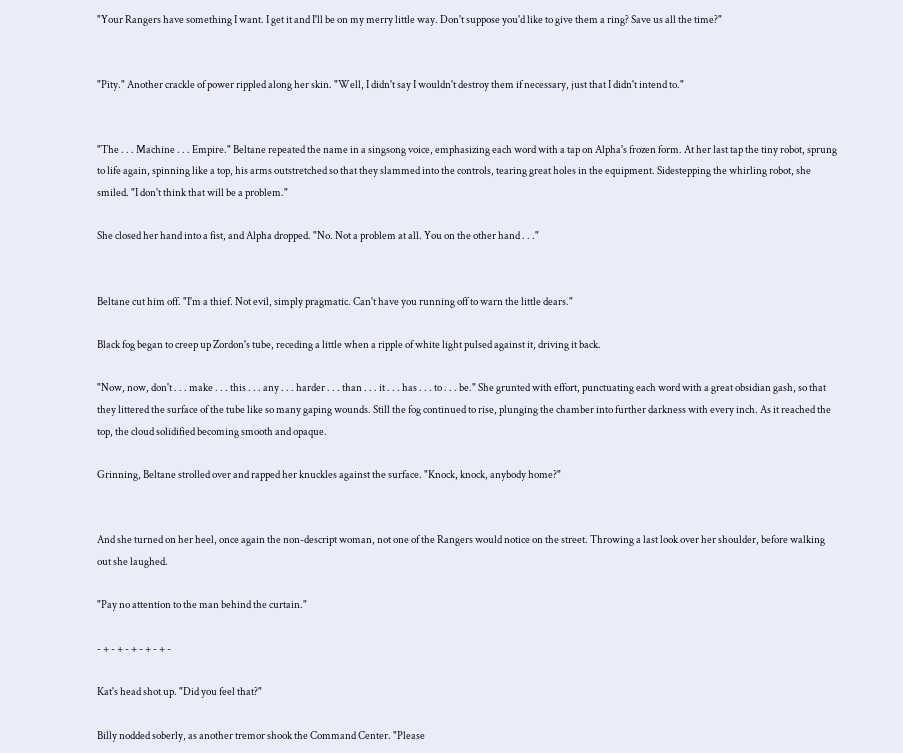"Your Rangers have something I want. I get it and I'll be on my merry little way. Don't suppose you'd like to give them a ring? Save us all the time?"


"Pity." Another crackle of power rippled along her skin. "Well, I didn't say I wouldn't destroy them if necessary, just that I didn't intend to."


"The . . . Machine . . . Empire." Beltane repeated the name in a singsong voice, emphasizing each word with a tap on Alpha's frozen form. At her last tap the tiny robot, sprung to life again, spinning like a top, his arms outstretched so that they slammed into the controls, tearing great holes in the equipment. Sidestepping the whirling robot, she smiled. "I don't think that will be a problem."

She closed her hand into a fist, and Alpha dropped. "No. Not a problem at all. You on the other hand . . ."


Beltane cut him off. "I'm a thief. Not evil, simply pragmatic. Can't have you running off to warn the little dears."

Black fog began to creep up Zordon's tube, receding a little when a ripple of white light pulsed against it, driving it back.

"Now, now, don't . . . make . . . this . . . any . . . harder . . . than . . . it . . . has . . . to . . . be." She grunted with effort, punctuating each word with a great obsidian gash, so that they littered the surface of the tube like so many gaping wounds. Still the fog continued to rise, plunging the chamber into further darkness with every inch. As it reached the top, the cloud solidified becoming smooth and opaque.

Grinning, Beltane strolled over and rapped her knuckles against the surface. "Knock, knock, anybody home?"


And she turned on her heel, once again the non-descript woman, not one of the Rangers would notice on the street. Throwing a last look over her shoulder, before walking out she laughed.

"Pay no attention to the man behind the curtain."

- + - + - + - + - + -

Kat's head shot up. "Did you feel that?"

Billy nodded soberly, as another tremor shook the Command Center. "Please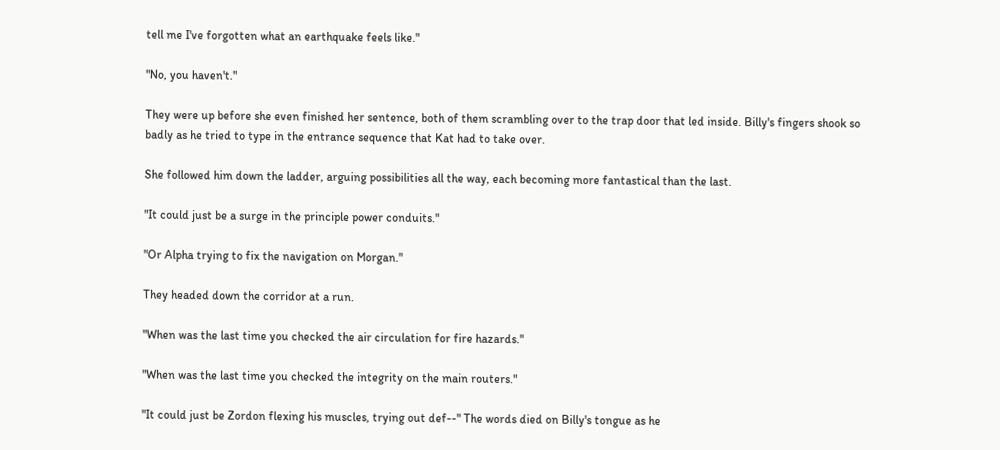tell me I've forgotten what an earthquake feels like."

"No, you haven't."

They were up before she even finished her sentence, both of them scrambling over to the trap door that led inside. Billy's fingers shook so badly as he tried to type in the entrance sequence that Kat had to take over.

She followed him down the ladder, arguing possibilities all the way, each becoming more fantastical than the last.

"It could just be a surge in the principle power conduits."

"Or Alpha trying to fix the navigation on Morgan."

They headed down the corridor at a run.

"When was the last time you checked the air circulation for fire hazards."

"When was the last time you checked the integrity on the main routers."

"It could just be Zordon flexing his muscles, trying out def--" The words died on Billy's tongue as he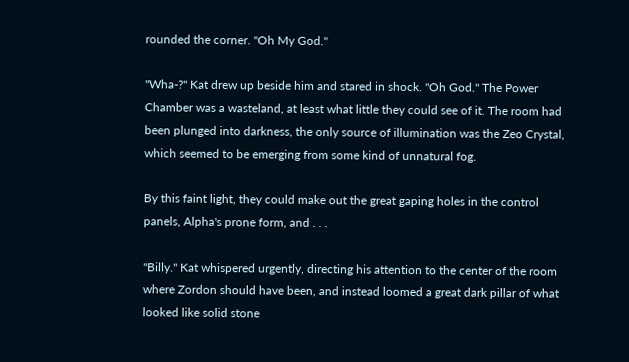rounded the corner. "Oh My God."

"Wha-?" Kat drew up beside him and stared in shock. "Oh God." The Power Chamber was a wasteland, at least what little they could see of it. The room had been plunged into darkness, the only source of illumination was the Zeo Crystal, which seemed to be emerging from some kind of unnatural fog.

By this faint light, they could make out the great gaping holes in the control panels, Alpha's prone form, and . . .

"Billy." Kat whispered urgently, directing his attention to the center of the room where Zordon should have been, and instead loomed a great dark pillar of what looked like solid stone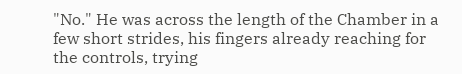"No." He was across the length of the Chamber in a few short strides, his fingers already reaching for the controls, trying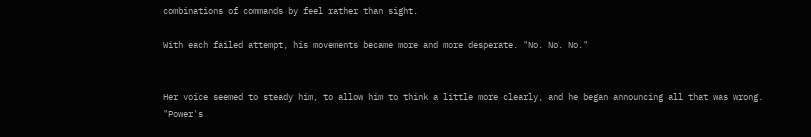combinations of commands by feel rather than sight.

With each failed attempt, his movements became more and more desperate. "No. No. No."


Her voice seemed to steady him, to allow him to think a little more clearly, and he began announcing all that was wrong. "Power's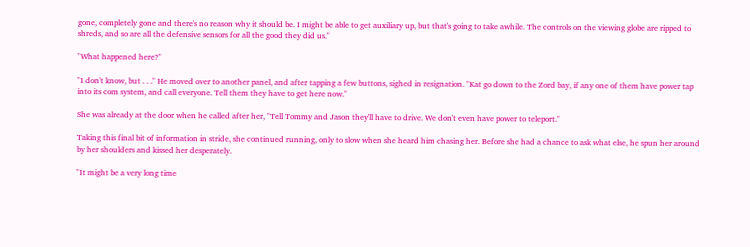gone, completely gone and there's no reason why it should be. I might be able to get auxiliary up, but that's going to take awhile. The controls on the viewing globe are ripped to shreds, and so are all the defensive sensors for all the good they did us."

"What happened here?"

"I don't know, but . . ." He moved over to another panel, and after tapping a few buttons, sighed in resignation. "Kat go down to the Zord bay, if any one of them have power tap into its com system, and call everyone. Tell them they have to get here now."

She was already at the door when he called after her, "Tell Tommy and Jason they'll have to drive. We don't even have power to teleport."

Taking this final bit of information in stride, she continued running, only to slow when she heard him chasing her. Before she had a chance to ask what else, he spun her around by her shoulders and kissed her desperately.

"It might be a very long time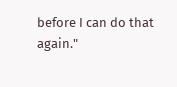before I can do that again."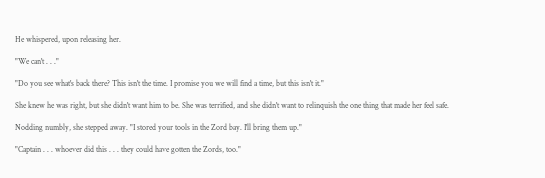He whispered, upon releasing her.

"We can't . . ."

"Do you see what's back there? This isn't the time. I promise you we will find a time, but this isn't it."

She knew he was right, but she didn't want him to be. She was terrified, and she didn't want to relinquish the one thing that made her feel safe.

Nodding numbly, she stepped away. "I stored your tools in the Zord bay. I'll bring them up."

"Captain . . . whoever did this . . . they could have gotten the Zords, too."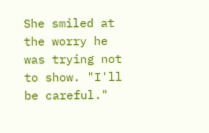She smiled at the worry he was trying not to show. "I'll be careful."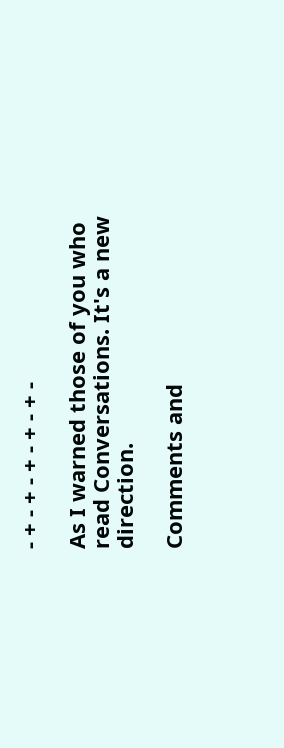- + - + - + - + - + -

As I warned those of you who read Conversations. It's a new direction.

Comments and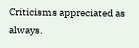Criticisms appreciated as always.